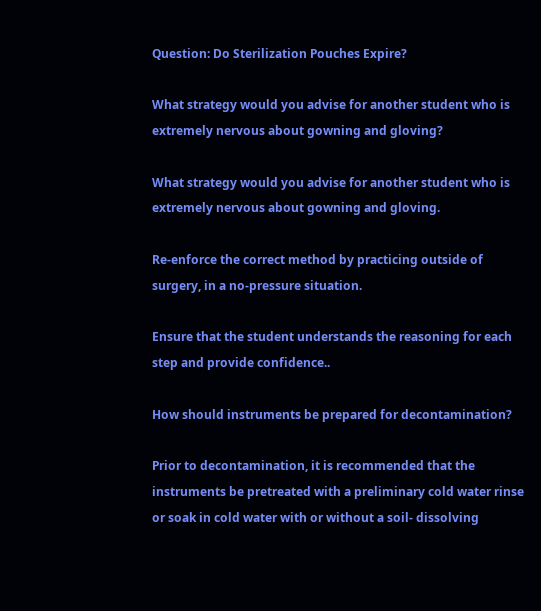Question: Do Sterilization Pouches Expire?

What strategy would you advise for another student who is extremely nervous about gowning and gloving?

What strategy would you advise for another student who is extremely nervous about gowning and gloving.

Re-enforce the correct method by practicing outside of surgery, in a no-pressure situation.

Ensure that the student understands the reasoning for each step and provide confidence..

How should instruments be prepared for decontamination?

Prior to decontamination, it is recommended that the instruments be pretreated with a preliminary cold water rinse or soak in cold water with or without a soil- dissolving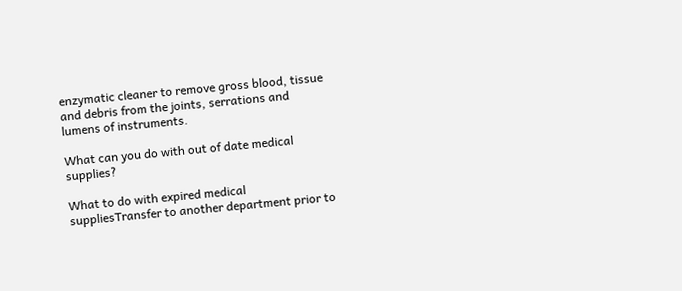enzymatic cleaner to remove gross blood, tissue and debris from the joints, serrations and lumens of instruments.

What can you do with out of date medical supplies?

What to do with expired medical suppliesTransfer to another department prior to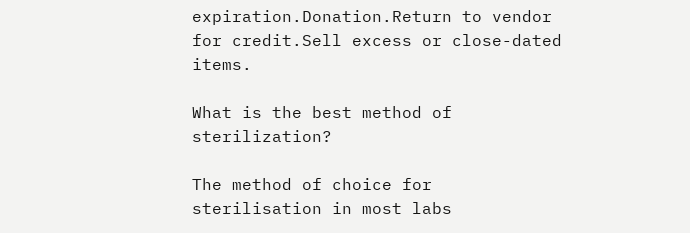expiration.Donation.Return to vendor for credit.Sell excess or close-dated items.

What is the best method of sterilization?

The method of choice for sterilisation in most labs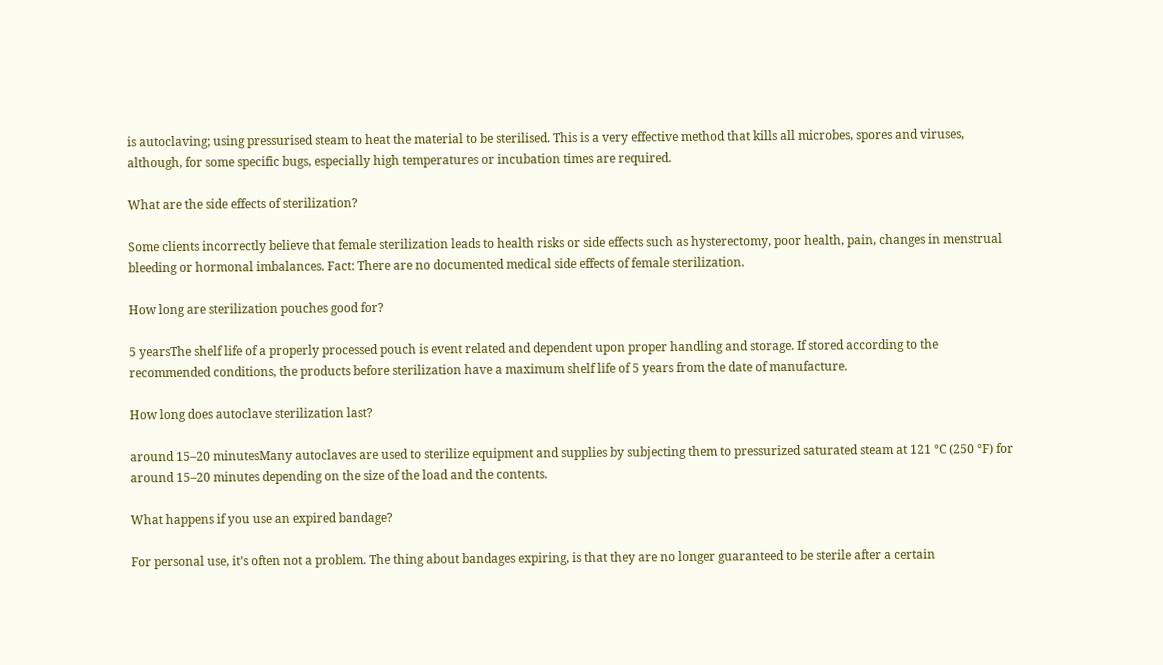is autoclaving; using pressurised steam to heat the material to be sterilised. This is a very effective method that kills all microbes, spores and viruses, although, for some specific bugs, especially high temperatures or incubation times are required.

What are the side effects of sterilization?

Some clients incorrectly believe that female sterilization leads to health risks or side effects such as hysterectomy, poor health, pain, changes in menstrual bleeding or hormonal imbalances. Fact: There are no documented medical side effects of female sterilization.

How long are sterilization pouches good for?

5 yearsThe shelf life of a properly processed pouch is event related and dependent upon proper handling and storage. If stored according to the recommended conditions, the products before sterilization have a maximum shelf life of 5 years from the date of manufacture.

How long does autoclave sterilization last?

around 15–20 minutesMany autoclaves are used to sterilize equipment and supplies by subjecting them to pressurized saturated steam at 121 °C (250 °F) for around 15–20 minutes depending on the size of the load and the contents.

What happens if you use an expired bandage?

For personal use, it’s often not a problem. The thing about bandages expiring, is that they are no longer guaranteed to be sterile after a certain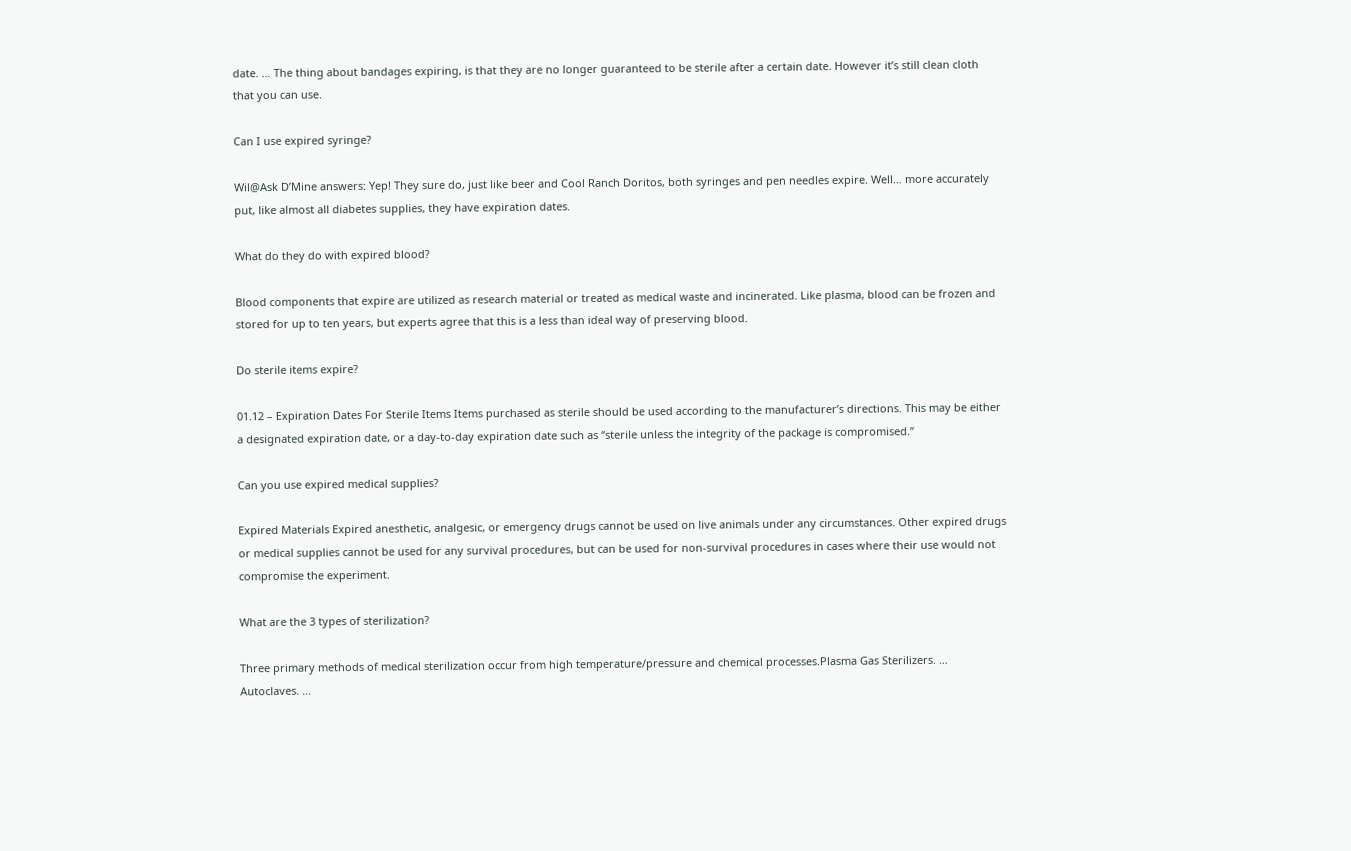date. … The thing about bandages expiring, is that they are no longer guaranteed to be sterile after a certain date. However it’s still clean cloth that you can use.

Can I use expired syringe?

Wil@Ask D’Mine answers: Yep! They sure do, just like beer and Cool Ranch Doritos, both syringes and pen needles expire. Well… more accurately put, like almost all diabetes supplies, they have expiration dates.

What do they do with expired blood?

Blood components that expire are utilized as research material or treated as medical waste and incinerated. Like plasma, blood can be frozen and stored for up to ten years, but experts agree that this is a less than ideal way of preserving blood.

Do sterile items expire?

01.12 – Expiration Dates For Sterile Items Items purchased as sterile should be used according to the manufacturer’s directions. This may be either a designated expiration date, or a day-to-day expiration date such as “sterile unless the integrity of the package is compromised.”

Can you use expired medical supplies?

Expired Materials Expired anesthetic, analgesic, or emergency drugs cannot be used on live animals under any circumstances. Other expired drugs or medical supplies cannot be used for any survival procedures, but can be used for non-survival procedures in cases where their use would not compromise the experiment.

What are the 3 types of sterilization?

Three primary methods of medical sterilization occur from high temperature/pressure and chemical processes.Plasma Gas Sterilizers. … Autoclaves. …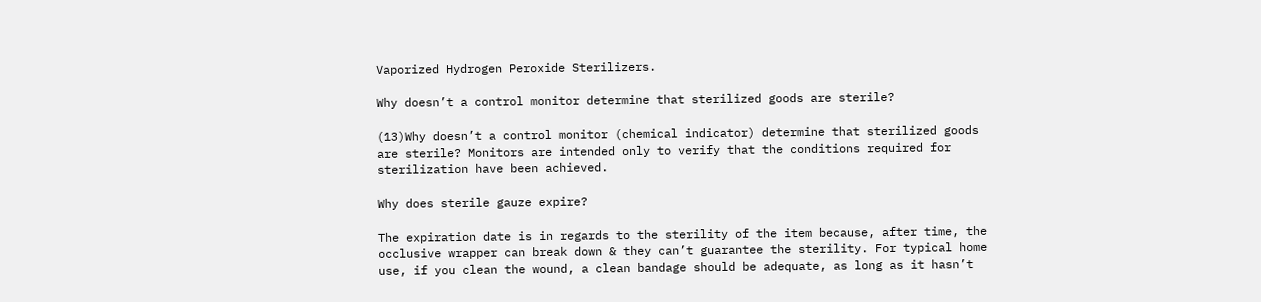Vaporized Hydrogen Peroxide Sterilizers.

Why doesn’t a control monitor determine that sterilized goods are sterile?

(13)Why doesn’t a control monitor (chemical indicator) determine that sterilized goods are sterile? Monitors are intended only to verify that the conditions required for sterilization have been achieved.

Why does sterile gauze expire?

The expiration date is in regards to the sterility of the item because, after time, the occlusive wrapper can break down & they can’t guarantee the sterility. For typical home use, if you clean the wound, a clean bandage should be adequate, as long as it hasn’t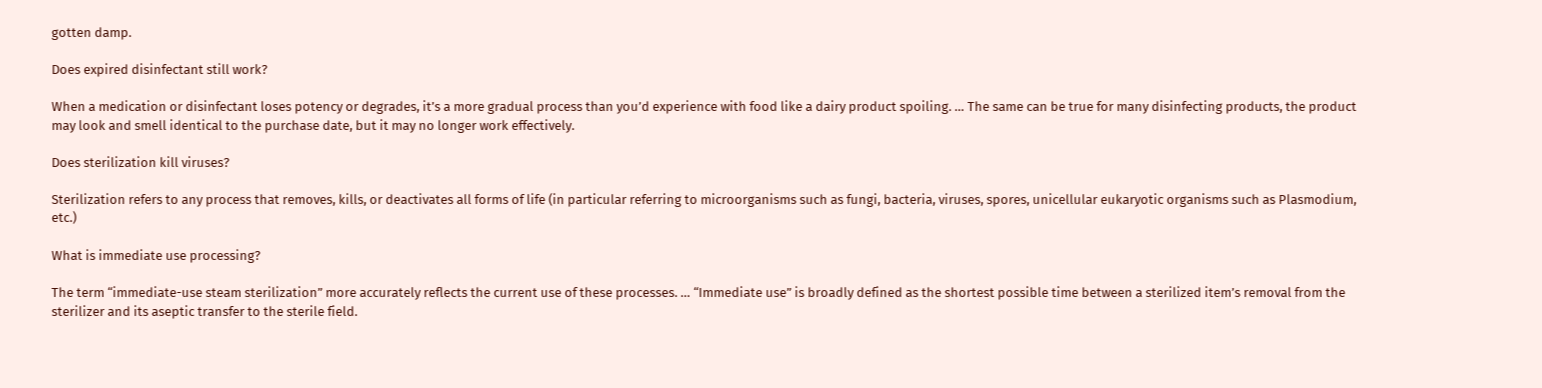gotten damp.

Does expired disinfectant still work?

When a medication or disinfectant loses potency or degrades, it’s a more gradual process than you’d experience with food like a dairy product spoiling. … The same can be true for many disinfecting products, the product may look and smell identical to the purchase date, but it may no longer work effectively.

Does sterilization kill viruses?

Sterilization refers to any process that removes, kills, or deactivates all forms of life (in particular referring to microorganisms such as fungi, bacteria, viruses, spores, unicellular eukaryotic organisms such as Plasmodium, etc.)

What is immediate use processing?

The term “immediate-use steam sterilization” more accurately reflects the current use of these processes. … “Immediate use” is broadly defined as the shortest possible time between a sterilized item’s removal from the sterilizer and its aseptic transfer to the sterile field.